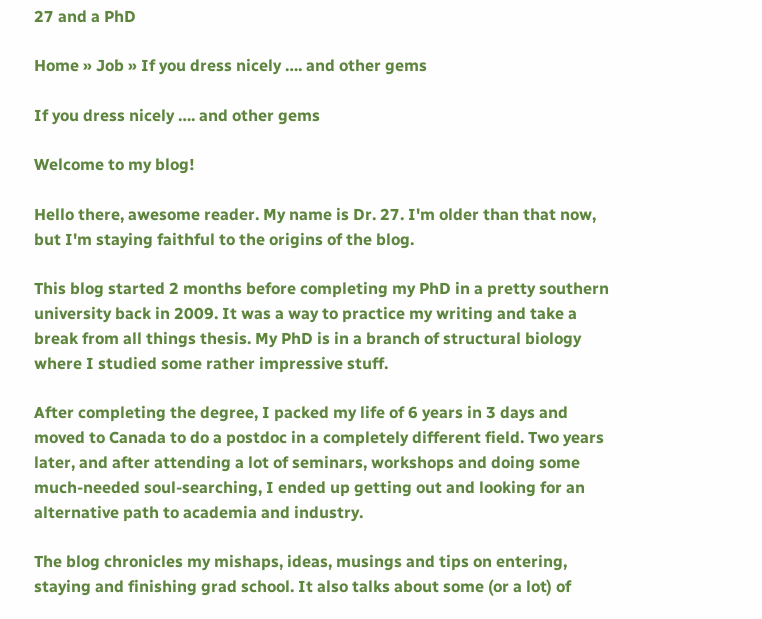27 and a PhD

Home » Job » If you dress nicely …. and other gems

If you dress nicely …. and other gems

Welcome to my blog!

Hello there, awesome reader. My name is Dr. 27. I'm older than that now, but I'm staying faithful to the origins of the blog.

This blog started 2 months before completing my PhD in a pretty southern university back in 2009. It was a way to practice my writing and take a break from all things thesis. My PhD is in a branch of structural biology where I studied some rather impressive stuff.

After completing the degree, I packed my life of 6 years in 3 days and moved to Canada to do a postdoc in a completely different field. Two years later, and after attending a lot of seminars, workshops and doing some much-needed soul-searching, I ended up getting out and looking for an alternative path to academia and industry.

The blog chronicles my mishaps, ideas, musings and tips on entering, staying and finishing grad school. It also talks about some (or a lot) of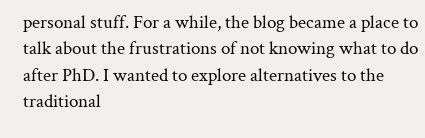personal stuff. For a while, the blog became a place to talk about the frustrations of not knowing what to do after PhD. I wanted to explore alternatives to the traditional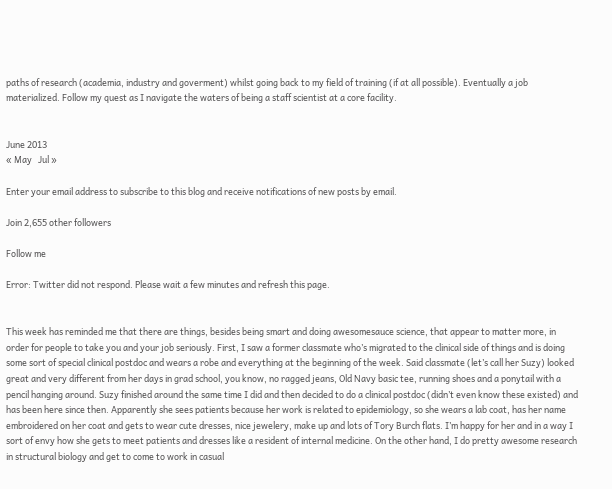paths of research (academia, industry and goverment) whilst going back to my field of training (if at all possible). Eventually a job materialized. Follow my quest as I navigate the waters of being a staff scientist at a core facility.


June 2013
« May   Jul »

Enter your email address to subscribe to this blog and receive notifications of new posts by email.

Join 2,655 other followers

Follow me

Error: Twitter did not respond. Please wait a few minutes and refresh this page.


This week has reminded me that there are things, besides being smart and doing awesomesauce science, that appear to matter more, in order for people to take you and your job seriously. First, I saw a former classmate who’s migrated to the clinical side of things and is doing some sort of special clinical postdoc and wears a robe and everything at the beginning of the week. Said classmate (let’s call her Suzy) looked great and very different from her days in grad school, you know, no ragged jeans, Old Navy basic tee, running shoes and a ponytail with a pencil hanging around. Suzy finished around the same time I did and then decided to do a clinical postdoc (didn’t even know these existed) and has been here since then. Apparently she sees patients because her work is related to epidemiology, so she wears a lab coat, has her name embroidered on her coat and gets to wear cute dresses, nice jewelery, make up and lots of Tory Burch flats. I’m happy for her and in a way I sort of envy how she gets to meet patients and dresses like a resident of internal medicine. On the other hand, I do pretty awesome research in structural biology and get to come to work in casual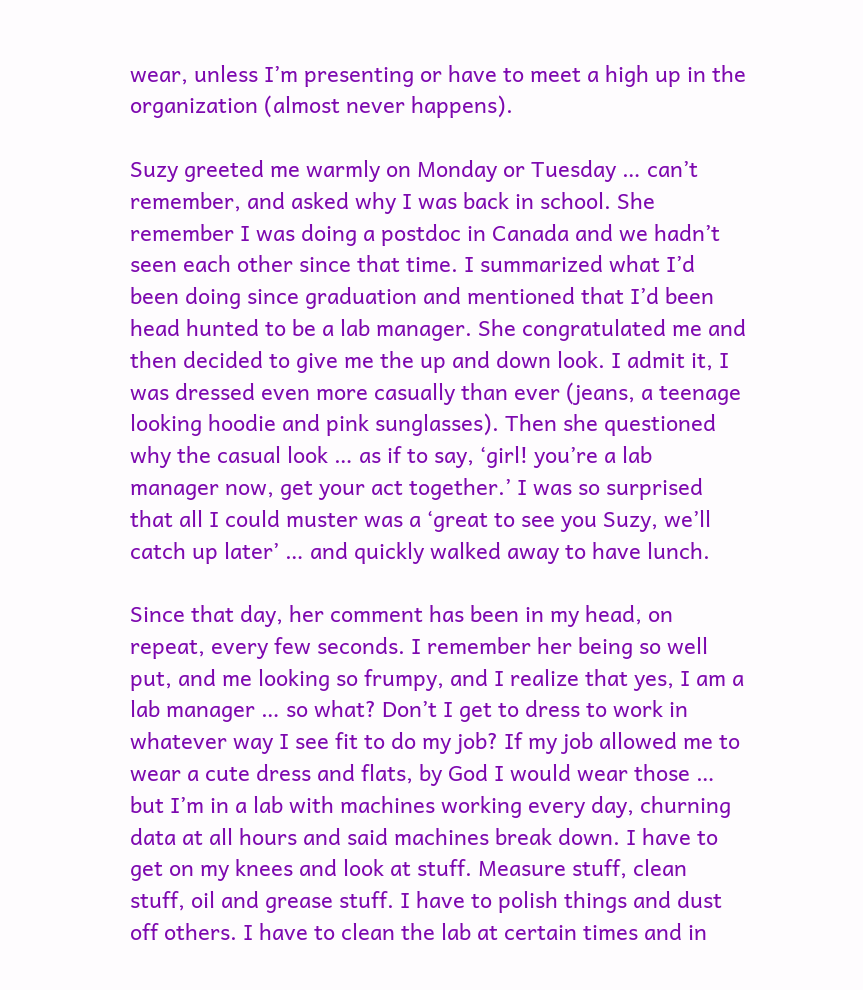wear, unless I’m presenting or have to meet a high up in the organization (almost never happens).

Suzy greeted me warmly on Monday or Tuesday … can’t remember, and asked why I was back in school. She remember I was doing a postdoc in Canada and we hadn’t seen each other since that time. I summarized what I’d been doing since graduation and mentioned that I’d been head hunted to be a lab manager. She congratulated me and then decided to give me the up and down look. I admit it, I was dressed even more casually than ever (jeans, a teenage looking hoodie and pink sunglasses). Then she questioned why the casual look … as if to say, ‘girl! you’re a lab manager now, get your act together.’ I was so surprised that all I could muster was a ‘great to see you Suzy, we’ll catch up later’ … and quickly walked away to have lunch.

Since that day, her comment has been in my head, on repeat, every few seconds. I remember her being so well put, and me looking so frumpy, and I realize that yes, I am a lab manager … so what? Don’t I get to dress to work in whatever way I see fit to do my job? If my job allowed me to wear a cute dress and flats, by God I would wear those … but I’m in a lab with machines working every day, churning data at all hours and said machines break down. I have to get on my knees and look at stuff. Measure stuff, clean stuff, oil and grease stuff. I have to polish things and dust off others. I have to clean the lab at certain times and in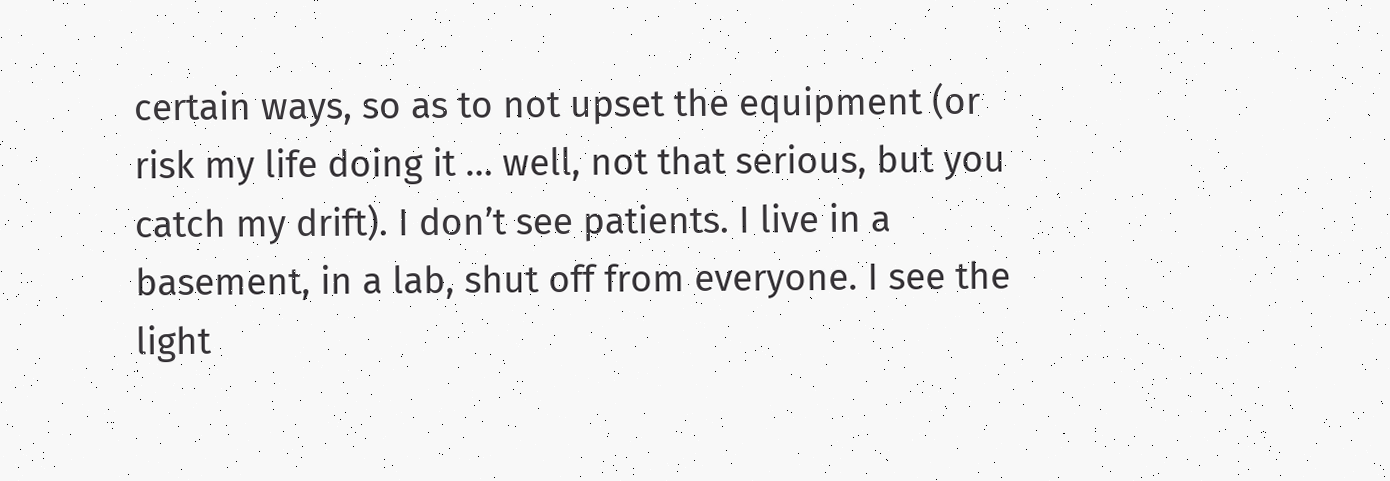certain ways, so as to not upset the equipment (or risk my life doing it … well, not that serious, but you catch my drift). I don’t see patients. I live in a basement, in a lab, shut off from everyone. I see the light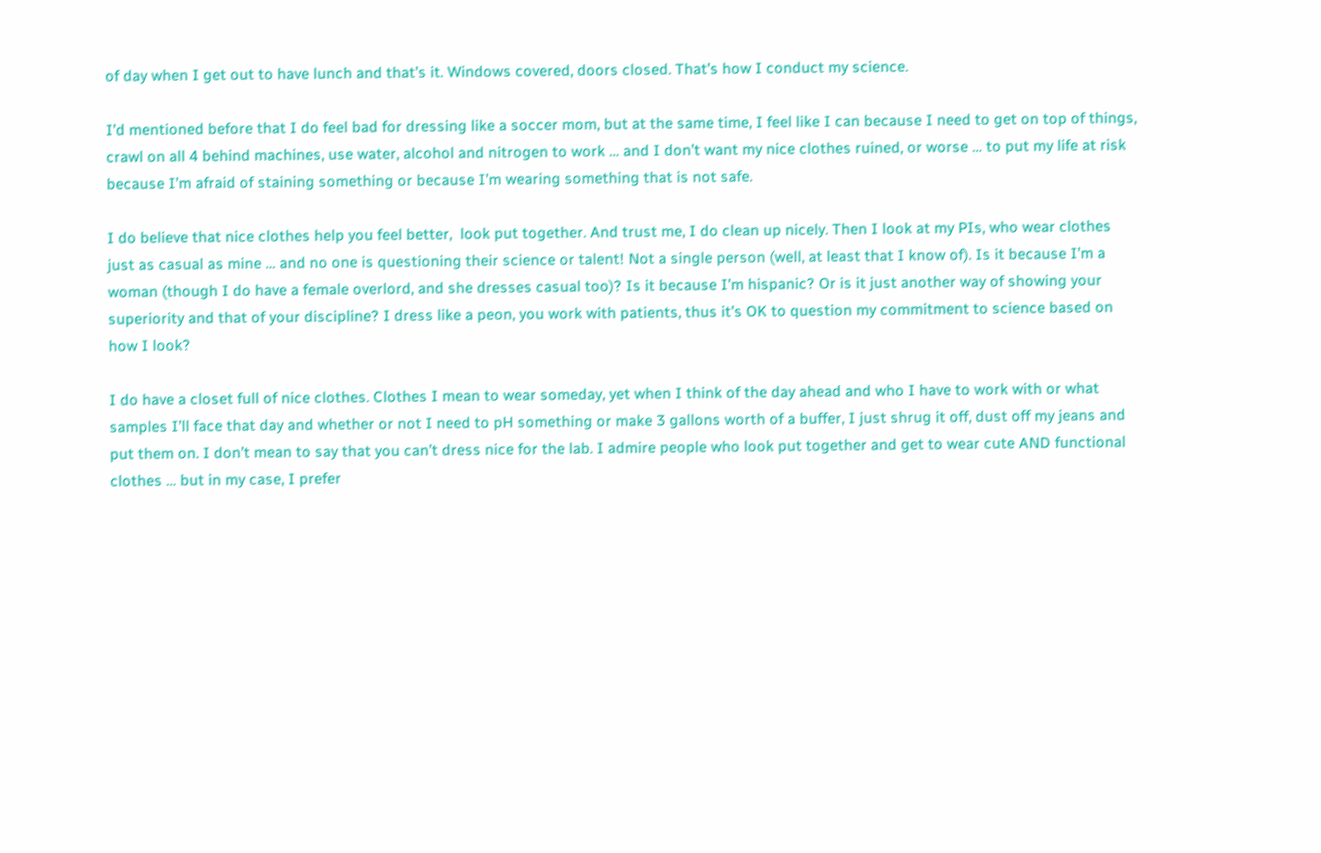of day when I get out to have lunch and that’s it. Windows covered, doors closed. That’s how I conduct my science.

I’d mentioned before that I do feel bad for dressing like a soccer mom, but at the same time, I feel like I can because I need to get on top of things, crawl on all 4 behind machines, use water, alcohol and nitrogen to work … and I don’t want my nice clothes ruined, or worse … to put my life at risk because I’m afraid of staining something or because I’m wearing something that is not safe.

I do believe that nice clothes help you feel better,  look put together. And trust me, I do clean up nicely. Then I look at my PIs, who wear clothes just as casual as mine … and no one is questioning their science or talent! Not a single person (well, at least that I know of). Is it because I’m a woman (though I do have a female overlord, and she dresses casual too)? Is it because I’m hispanic? Or is it just another way of showing your superiority and that of your discipline? I dress like a peon, you work with patients, thus it’s OK to question my commitment to science based on how I look?

I do have a closet full of nice clothes. Clothes I mean to wear someday, yet when I think of the day ahead and who I have to work with or what samples I’ll face that day and whether or not I need to pH something or make 3 gallons worth of a buffer, I just shrug it off, dust off my jeans and put them on. I don’t mean to say that you can’t dress nice for the lab. I admire people who look put together and get to wear cute AND functional clothes … but in my case, I prefer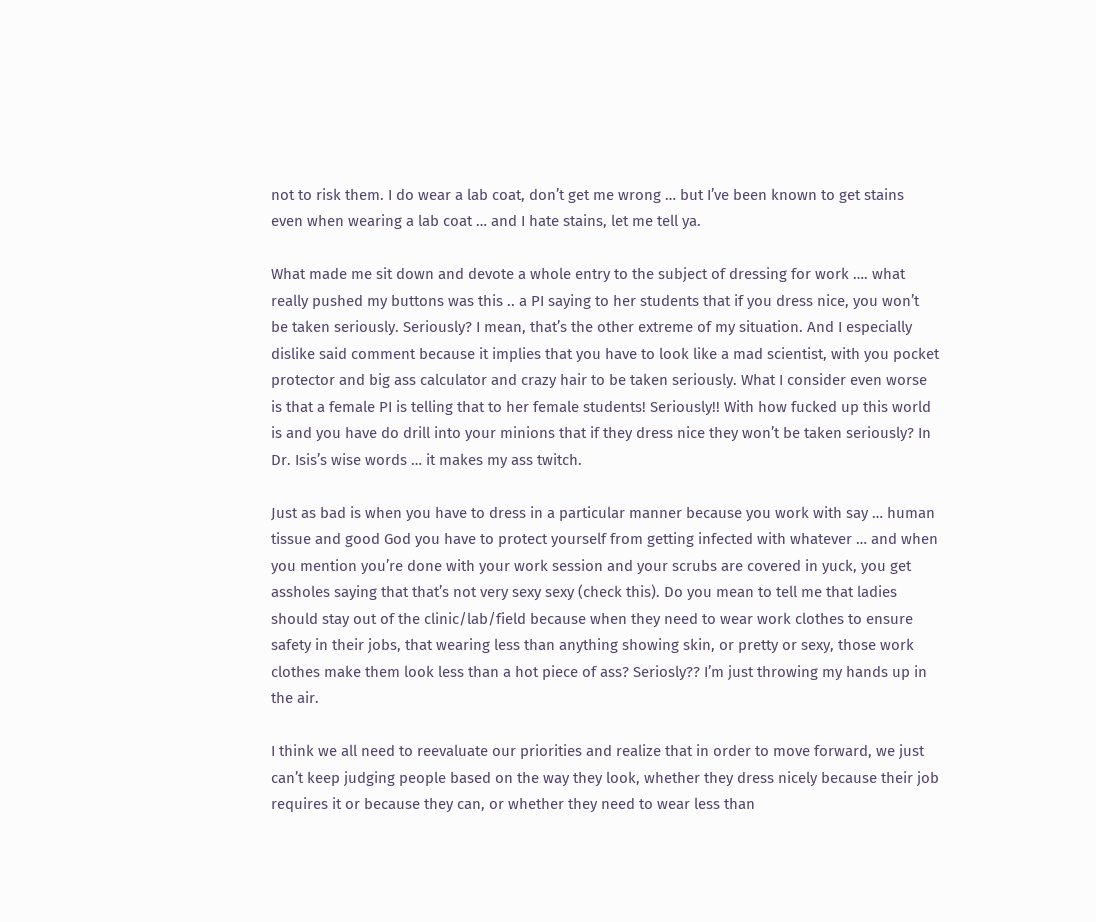not to risk them. I do wear a lab coat, don’t get me wrong … but I’ve been known to get stains even when wearing a lab coat … and I hate stains, let me tell ya.

What made me sit down and devote a whole entry to the subject of dressing for work …. what really pushed my buttons was this .. a PI saying to her students that if you dress nice, you won’t be taken seriously. Seriously? I mean, that’s the other extreme of my situation. And I especially dislike said comment because it implies that you have to look like a mad scientist, with you pocket protector and big ass calculator and crazy hair to be taken seriously. What I consider even worse is that a female PI is telling that to her female students! Seriously!! With how fucked up this world is and you have do drill into your minions that if they dress nice they won’t be taken seriously? In Dr. Isis’s wise words … it makes my ass twitch.

Just as bad is when you have to dress in a particular manner because you work with say … human tissue and good God you have to protect yourself from getting infected with whatever … and when you mention you’re done with your work session and your scrubs are covered in yuck, you get assholes saying that that’s not very sexy sexy (check this). Do you mean to tell me that ladies should stay out of the clinic/lab/field because when they need to wear work clothes to ensure safety in their jobs, that wearing less than anything showing skin, or pretty or sexy, those work clothes make them look less than a hot piece of ass? Seriosly?? I’m just throwing my hands up in the air.

I think we all need to reevaluate our priorities and realize that in order to move forward, we just can’t keep judging people based on the way they look, whether they dress nicely because their job requires it or because they can, or whether they need to wear less than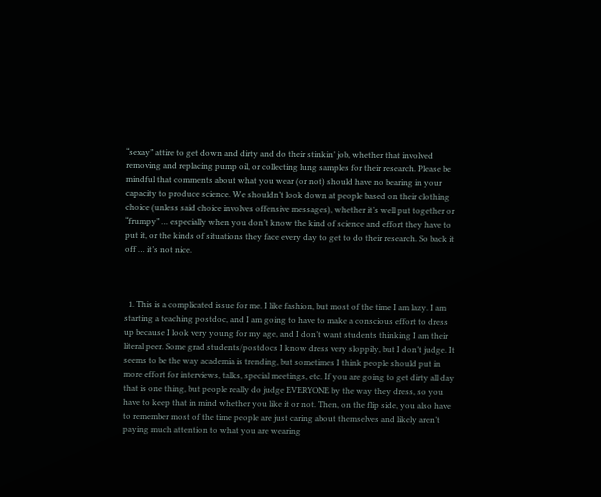“sexay” attire to get down and dirty and do their stinkin’ job, whether that involved removing and replacing pump oil, or collecting lung samples for their research. Please be mindful that comments about what you wear (or not) should have no bearing in your capacity to produce science. We shouldn’t look down at people based on their clothing choice (unless said choice involves offensive messages), whether it’s well put together or “frumpy” … especially when you don’t know the kind of science and effort they have to put it, or the kinds of situations they face every day to get to do their research. So back it off … it’s not nice.



  1. This is a complicated issue for me. I like fashion, but most of the time I am lazy. I am starting a teaching postdoc, and I am going to have to make a conscious effort to dress up because I look very young for my age, and I don’t want students thinking I am their literal peer. Some grad students/postdocs I know dress very sloppily, but I don’t judge. It seems to be the way academia is trending, but sometimes I think people should put in more effort for interviews, talks, special meetings, etc. If you are going to get dirty all day that is one thing, but people really do judge EVERYONE by the way they dress, so you have to keep that in mind whether you like it or not. Then, on the flip side, you also have to remember most of the time people are just caring about themselves and likely aren’t paying much attention to what you are wearing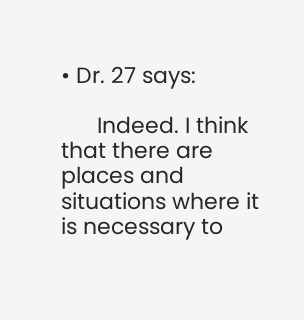• Dr. 27 says:

      Indeed. I think that there are places and situations where it is necessary to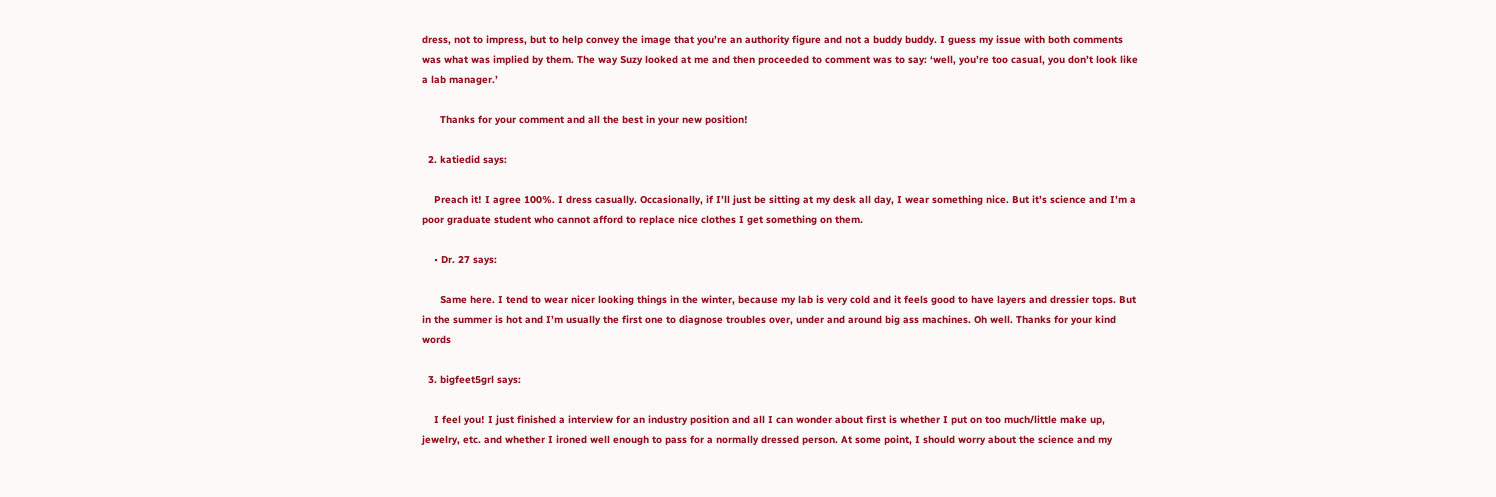dress, not to impress, but to help convey the image that you’re an authority figure and not a buddy buddy. I guess my issue with both comments was what was implied by them. The way Suzy looked at me and then proceeded to comment was to say: ‘well, you’re too casual, you don’t look like a lab manager.’

      Thanks for your comment and all the best in your new position!

  2. katiedid says:

    Preach it! I agree 100%. I dress casually. Occasionally, if I’ll just be sitting at my desk all day, I wear something nice. But it’s science and I’m a poor graduate student who cannot afford to replace nice clothes I get something on them.

    • Dr. 27 says:

      Same here. I tend to wear nicer looking things in the winter, because my lab is very cold and it feels good to have layers and dressier tops. But in the summer is hot and I’m usually the first one to diagnose troubles over, under and around big ass machines. Oh well. Thanks for your kind words

  3. bigfeet5grl says:

    I feel you! I just finished a interview for an industry position and all I can wonder about first is whether I put on too much/little make up, jewelry, etc. and whether I ironed well enough to pass for a normally dressed person. At some point, I should worry about the science and my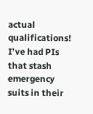actual qualifications! I’ve had PIs that stash emergency suits in their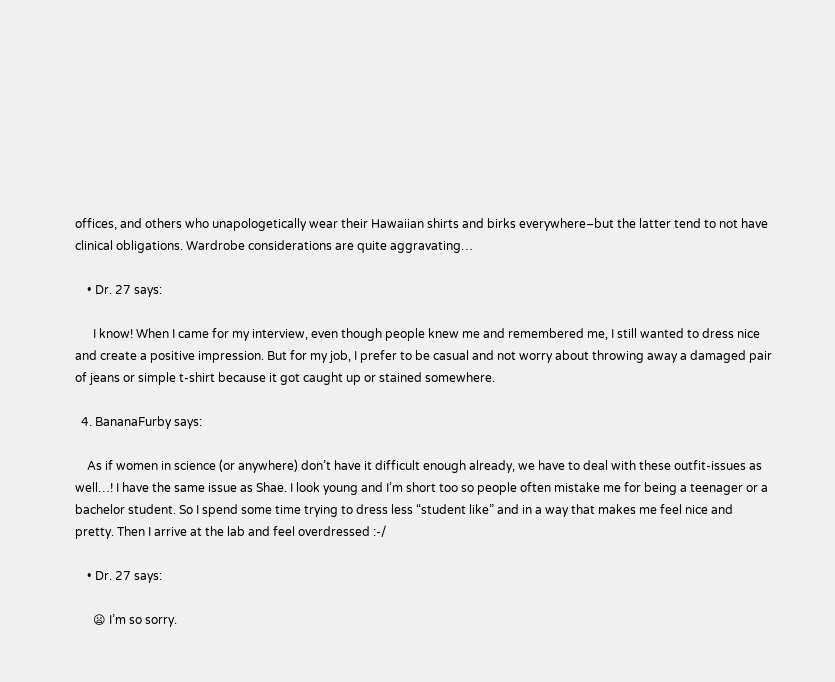offices, and others who unapologetically wear their Hawaiian shirts and birks everywhere–but the latter tend to not have clinical obligations. Wardrobe considerations are quite aggravating…

    • Dr. 27 says:

      I know! When I came for my interview, even though people knew me and remembered me, I still wanted to dress nice and create a positive impression. But for my job, I prefer to be casual and not worry about throwing away a damaged pair of jeans or simple t-shirt because it got caught up or stained somewhere.

  4. BananaFurby says:

    As if women in science (or anywhere) don’t have it difficult enough already, we have to deal with these outfit-issues as well…! I have the same issue as Shae. I look young and I’m short too so people often mistake me for being a teenager or a bachelor student. So I spend some time trying to dress less “student like” and in a way that makes me feel nice and pretty. Then I arrive at the lab and feel overdressed :-/

    • Dr. 27 says:

      😦 I’m so sorry.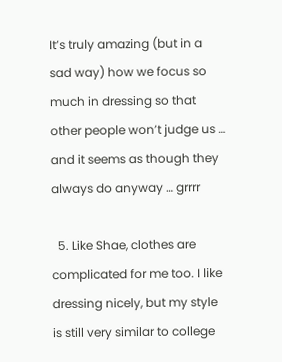It’s truly amazing (but in a sad way) how we focus so much in dressing so that other people won’t judge us … and it seems as though they always do anyway … grrrr

  5. Like Shae, clothes are complicated for me too. I like dressing nicely, but my style is still very similar to college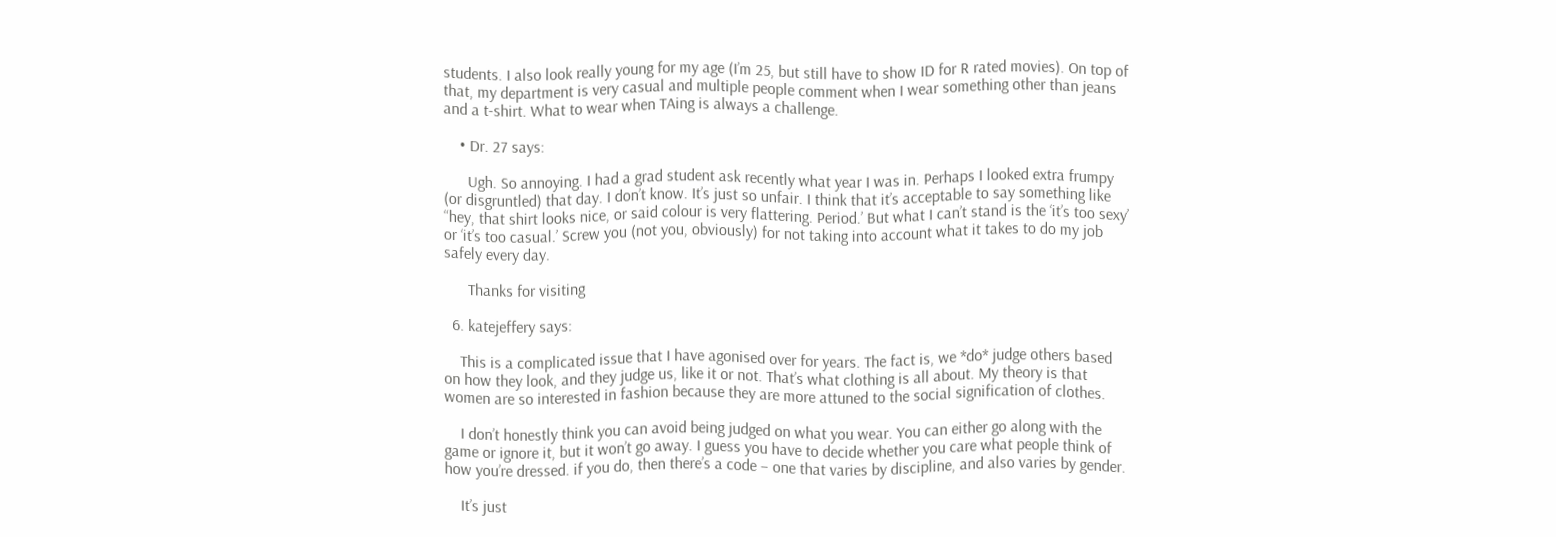students. I also look really young for my age (I’m 25, but still have to show ID for R rated movies). On top of that, my department is very casual and multiple people comment when I wear something other than jeans and a t-shirt. What to wear when TAing is always a challenge.

    • Dr. 27 says:

      Ugh. So annoying. I had a grad student ask recently what year I was in. Perhaps I looked extra frumpy (or disgruntled) that day. I don’t know. It’s just so unfair. I think that it’s acceptable to say something like “hey, that shirt looks nice, or said colour is very flattering. Period.’ But what I can’t stand is the ‘it’s too sexy’ or ‘it’s too casual.’ Screw you (not you, obviously) for not taking into account what it takes to do my job safely every day.

      Thanks for visiting

  6. katejeffery says:

    This is a complicated issue that I have agonised over for years. The fact is, we *do* judge others based on how they look, and they judge us, like it or not. That’s what clothing is all about. My theory is that women are so interested in fashion because they are more attuned to the social signification of clothes.

    I don’t honestly think you can avoid being judged on what you wear. You can either go along with the game or ignore it, but it won’t go away. I guess you have to decide whether you care what people think of how you’re dressed. if you do, then there’s a code – one that varies by discipline, and also varies by gender.

    It’s just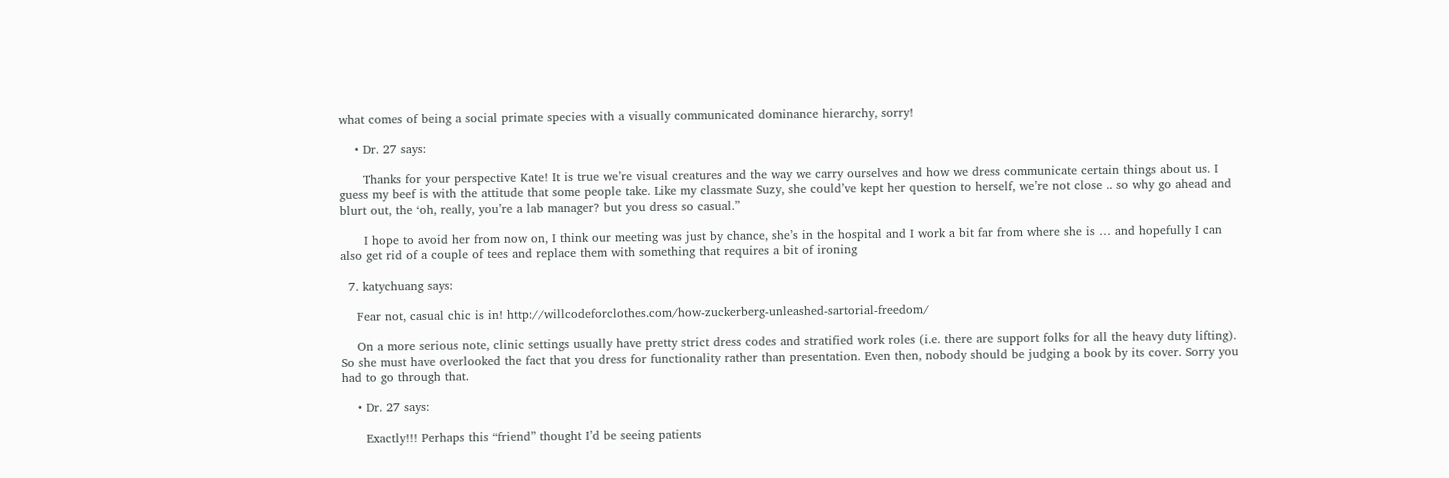what comes of being a social primate species with a visually communicated dominance hierarchy, sorry!

    • Dr. 27 says:

      Thanks for your perspective Kate! It is true we’re visual creatures and the way we carry ourselves and how we dress communicate certain things about us. I guess my beef is with the attitude that some people take. Like my classmate Suzy, she could’ve kept her question to herself, we’re not close .. so why go ahead and blurt out, the ‘oh, really, you’re a lab manager? but you dress so casual.”

      I hope to avoid her from now on, I think our meeting was just by chance, she’s in the hospital and I work a bit far from where she is … and hopefully I can also get rid of a couple of tees and replace them with something that requires a bit of ironing

  7. katychuang says:

    Fear not, casual chic is in! http://willcodeforclothes.com/how-zuckerberg-unleashed-sartorial-freedom/

    On a more serious note, clinic settings usually have pretty strict dress codes and stratified work roles (i.e. there are support folks for all the heavy duty lifting). So she must have overlooked the fact that you dress for functionality rather than presentation. Even then, nobody should be judging a book by its cover. Sorry you had to go through that.

    • Dr. 27 says:

      Exactly!!! Perhaps this “friend” thought I’d be seeing patients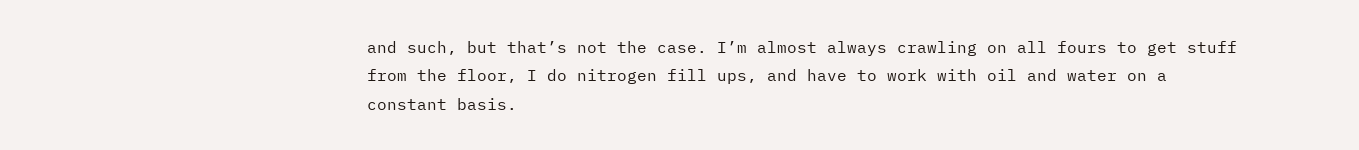and such, but that’s not the case. I’m almost always crawling on all fours to get stuff from the floor, I do nitrogen fill ups, and have to work with oil and water on a constant basis.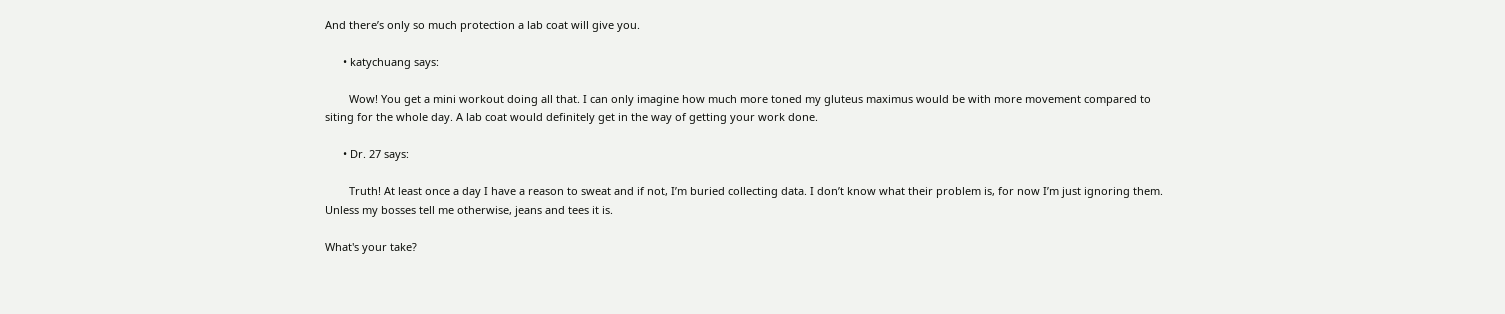And there’s only so much protection a lab coat will give you.

      • katychuang says:

        Wow! You get a mini workout doing all that. I can only imagine how much more toned my gluteus maximus would be with more movement compared to siting for the whole day. A lab coat would definitely get in the way of getting your work done.

      • Dr. 27 says:

        Truth! At least once a day I have a reason to sweat and if not, I’m buried collecting data. I don’t know what their problem is, for now I’m just ignoring them. Unless my bosses tell me otherwise, jeans and tees it is.

What's your take?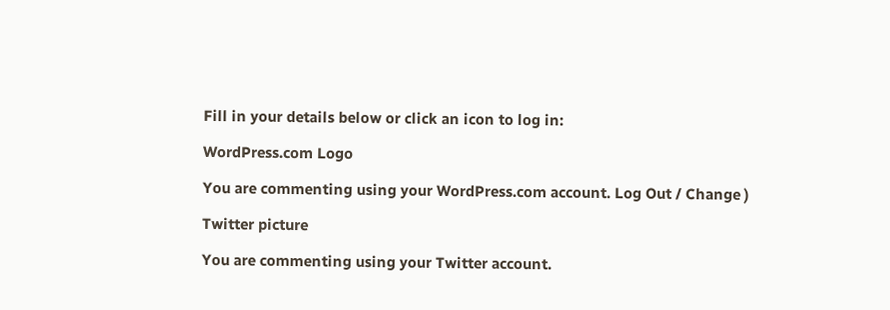Fill in your details below or click an icon to log in:

WordPress.com Logo

You are commenting using your WordPress.com account. Log Out / Change )

Twitter picture

You are commenting using your Twitter account.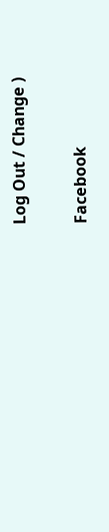Log Out / Change )

Facebook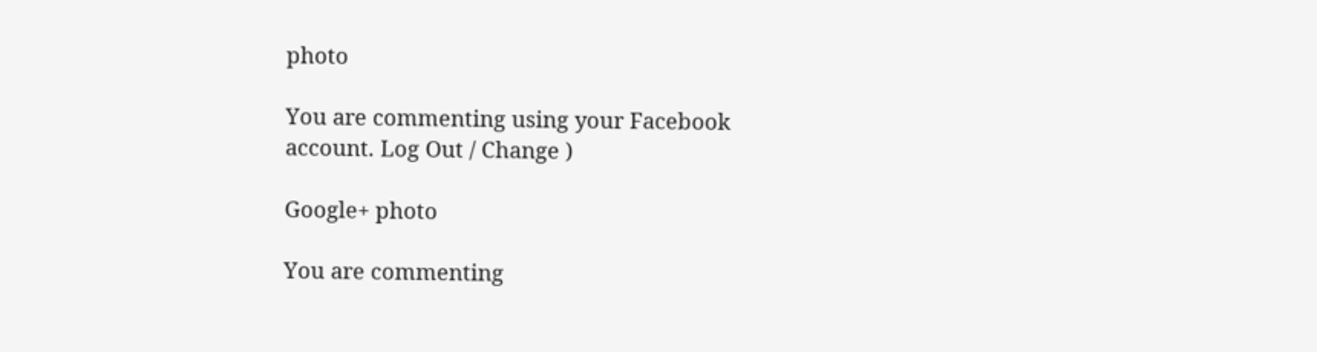photo

You are commenting using your Facebook account. Log Out / Change )

Google+ photo

You are commenting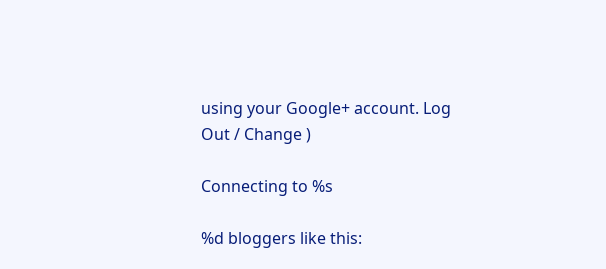using your Google+ account. Log Out / Change )

Connecting to %s

%d bloggers like this: